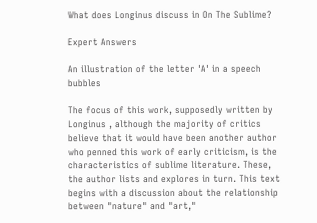What does Longinus discuss in On The Sublime?

Expert Answers

An illustration of the letter 'A' in a speech bubbles

The focus of this work, supposedly written by Longinus , although the majority of critics believe that it would have been another author who penned this work of early criticism, is the characteristics of sublime literature. These, the author lists and explores in turn. This text begins with a discussion about the relationship between "nature" and "art,"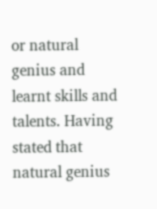or natural genius and learnt skills and talents. Having stated that natural genius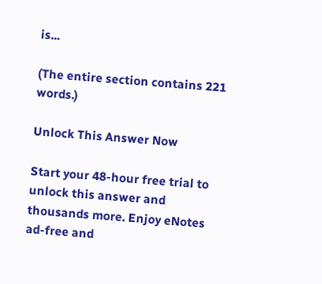is...

(The entire section contains 221 words.)

Unlock This Answer Now

Start your 48-hour free trial to unlock this answer and thousands more. Enjoy eNotes ad-free and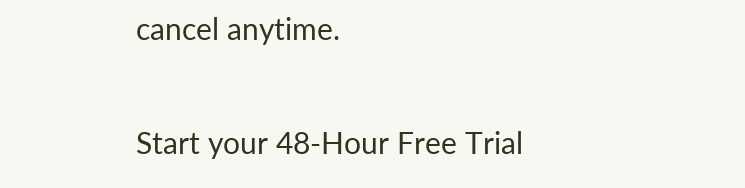cancel anytime.

Start your 48-Hour Free Trial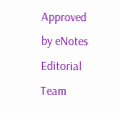Approved by eNotes Editorial Team